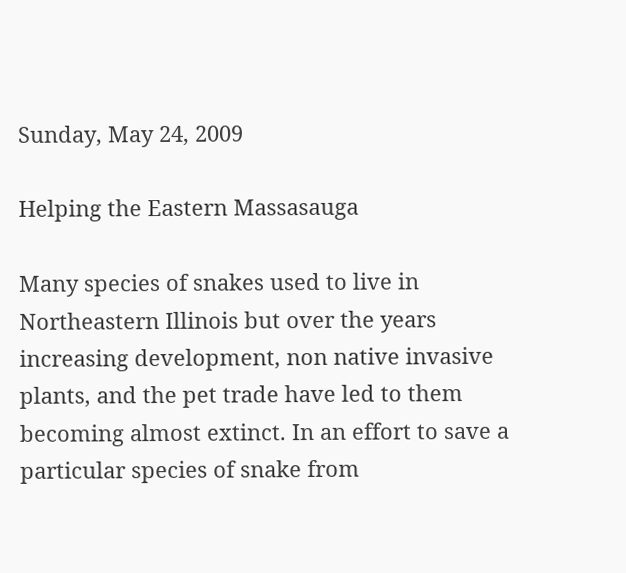Sunday, May 24, 2009

Helping the Eastern Massasauga

Many species of snakes used to live in Northeastern Illinois but over the years increasing development, non native invasive plants, and the pet trade have led to them becoming almost extinct. In an effort to save a particular species of snake from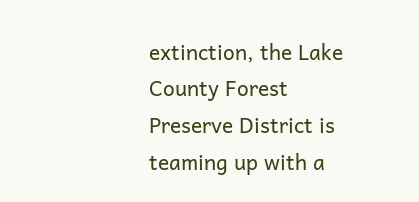extinction, the Lake County Forest Preserve District is teaming up with a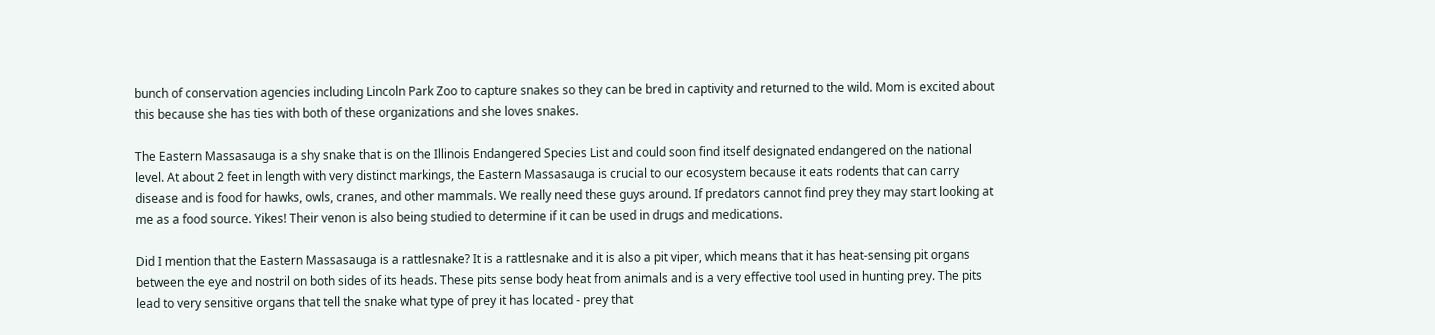bunch of conservation agencies including Lincoln Park Zoo to capture snakes so they can be bred in captivity and returned to the wild. Mom is excited about this because she has ties with both of these organizations and she loves snakes.

The Eastern Massasauga is a shy snake that is on the Illinois Endangered Species List and could soon find itself designated endangered on the national level. At about 2 feet in length with very distinct markings, the Eastern Massasauga is crucial to our ecosystem because it eats rodents that can carry disease and is food for hawks, owls, cranes, and other mammals. We really need these guys around. If predators cannot find prey they may start looking at me as a food source. Yikes! Their venon is also being studied to determine if it can be used in drugs and medications.

Did I mention that the Eastern Massasauga is a rattlesnake? It is a rattlesnake and it is also a pit viper, which means that it has heat-sensing pit organs between the eye and nostril on both sides of its heads. These pits sense body heat from animals and is a very effective tool used in hunting prey. The pits lead to very sensitive organs that tell the snake what type of prey it has located - prey that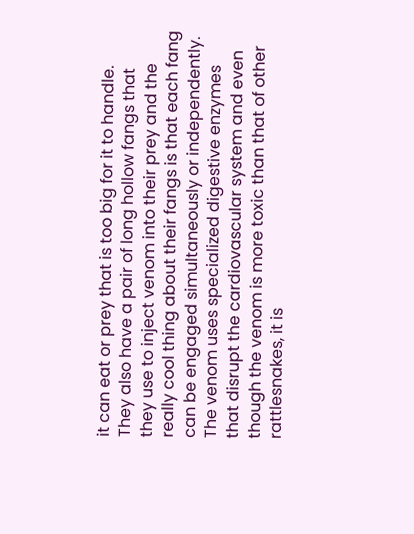it can eat or prey that is too big for it to handle. They also have a pair of long hollow fangs that they use to inject venom into their prey and the really cool thing about their fangs is that each fang can be engaged simultaneously or independently. The venom uses specialized digestive enzymes that disrupt the cardiovascular system and even though the venom is more toxic than that of other rattlesnakes, it is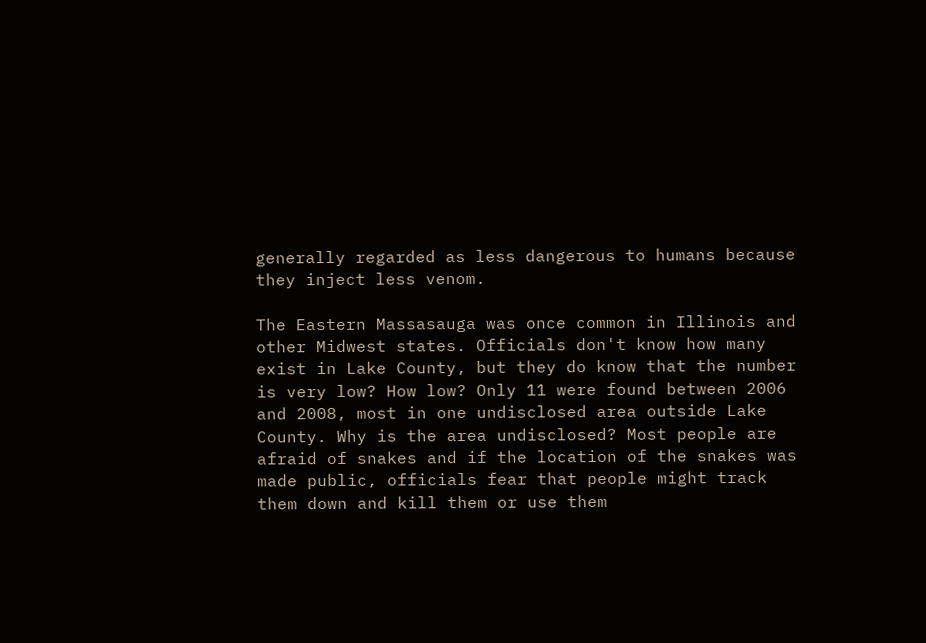generally regarded as less dangerous to humans because they inject less venom.

The Eastern Massasauga was once common in Illinois and other Midwest states. Officials don't know how many exist in Lake County, but they do know that the number is very low? How low? Only 11 were found between 2006 and 2008, most in one undisclosed area outside Lake County. Why is the area undisclosed? Most people are afraid of snakes and if the location of the snakes was made public, officials fear that people might track them down and kill them or use them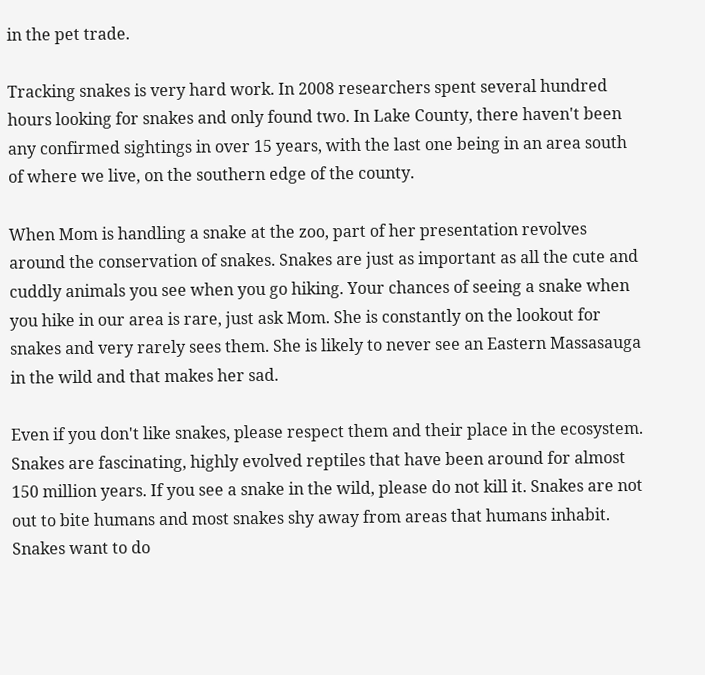in the pet trade.

Tracking snakes is very hard work. In 2008 researchers spent several hundred hours looking for snakes and only found two. In Lake County, there haven't been any confirmed sightings in over 15 years, with the last one being in an area south of where we live, on the southern edge of the county.

When Mom is handling a snake at the zoo, part of her presentation revolves around the conservation of snakes. Snakes are just as important as all the cute and cuddly animals you see when you go hiking. Your chances of seeing a snake when you hike in our area is rare, just ask Mom. She is constantly on the lookout for snakes and very rarely sees them. She is likely to never see an Eastern Massasauga in the wild and that makes her sad.

Even if you don't like snakes, please respect them and their place in the ecosystem. Snakes are fascinating, highly evolved reptiles that have been around for almost 150 million years. If you see a snake in the wild, please do not kill it. Snakes are not out to bite humans and most snakes shy away from areas that humans inhabit. Snakes want to do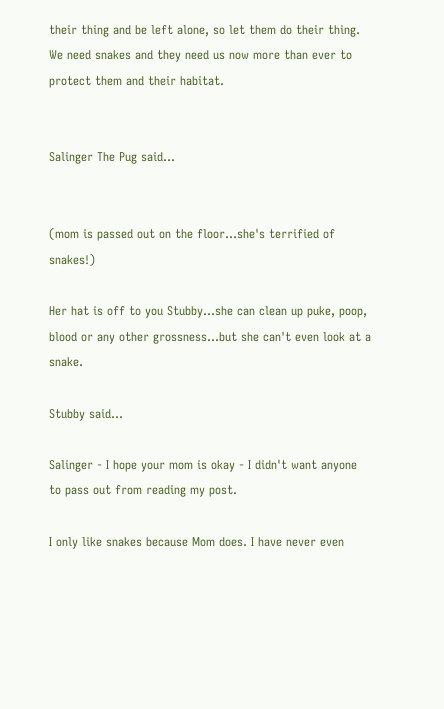their thing and be left alone, so let them do their thing. We need snakes and they need us now more than ever to protect them and their habitat.


Salinger The Pug said...


(mom is passed out on the floor...she's terrified of snakes!)

Her hat is off to you Stubby...she can clean up puke, poop, blood or any other grossness...but she can't even look at a snake.

Stubby said...

Salinger - I hope your mom is okay - I didn't want anyone to pass out from reading my post.

I only like snakes because Mom does. I have never even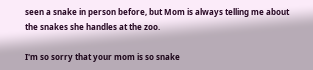seen a snake in person before, but Mom is always telling me about the snakes she handles at the zoo.

I'm so sorry that your mom is so snake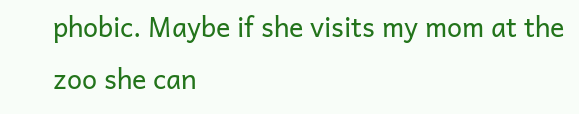phobic. Maybe if she visits my mom at the zoo she can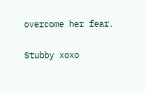overcome her fear.

Stubby xoxo